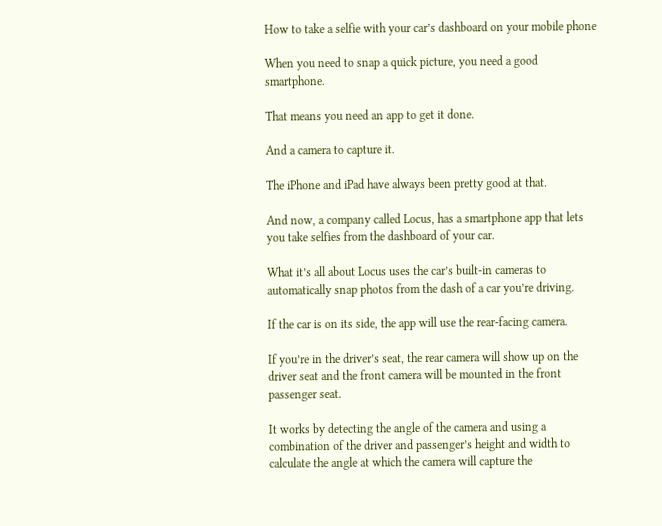How to take a selfie with your car’s dashboard on your mobile phone

When you need to snap a quick picture, you need a good smartphone.

That means you need an app to get it done.

And a camera to capture it.

The iPhone and iPad have always been pretty good at that.

And now, a company called Locus, has a smartphone app that lets you take selfies from the dashboard of your car.

What it’s all about Locus uses the car’s built-in cameras to automatically snap photos from the dash of a car you’re driving.

If the car is on its side, the app will use the rear-facing camera.

If you’re in the driver’s seat, the rear camera will show up on the driver seat and the front camera will be mounted in the front passenger seat.

It works by detecting the angle of the camera and using a combination of the driver and passenger’s height and width to calculate the angle at which the camera will capture the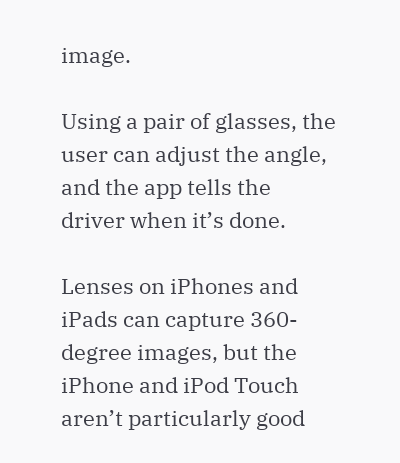image.

Using a pair of glasses, the user can adjust the angle, and the app tells the driver when it’s done.

Lenses on iPhones and iPads can capture 360-degree images, but the iPhone and iPod Touch aren’t particularly good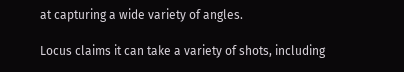at capturing a wide variety of angles.

Locus claims it can take a variety of shots, including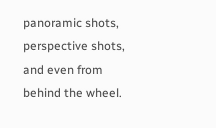panoramic shots, perspective shots, and even from behind the wheel.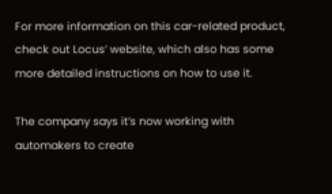For more information on this car-related product, check out Locus’ website, which also has some more detailed instructions on how to use it.

The company says it’s now working with automakers to create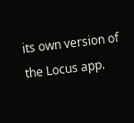its own version of the Locus app.